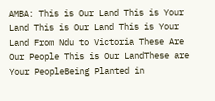AMBA: This is Our Land This is Your Land This is Our Land This is Your Land From Ndu to Victoria These Are Our People This is Our LandThese are Your PeopleBeing Planted in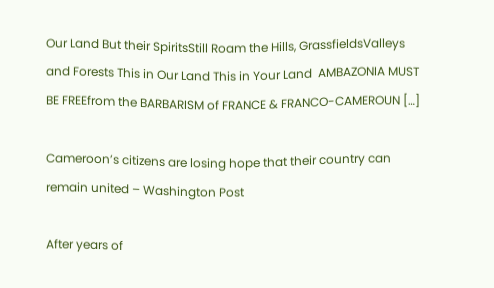Our Land But their SpiritsStill Roam the Hills, GrassfieldsValleys and Forests This in Our Land This in Your Land  AMBAZONIA MUST BE FREEfrom the BARBARISM of FRANCE & FRANCO-CAMEROUN […]

Cameroon’s citizens are losing hope that their country can remain united – Washington Post

After years of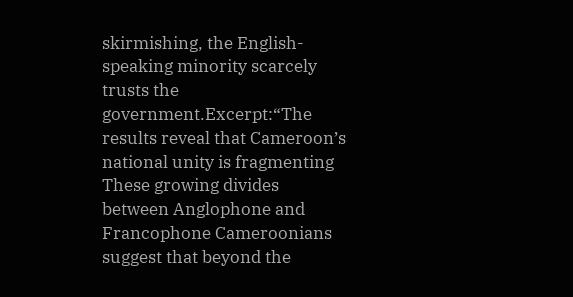skirmishing, the English-speaking minority scarcely trusts the government.Excerpt:“The results reveal that Cameroon’s national unity is fragmenting These growing divides between Anglophone and Francophone Cameroonians suggest that beyond the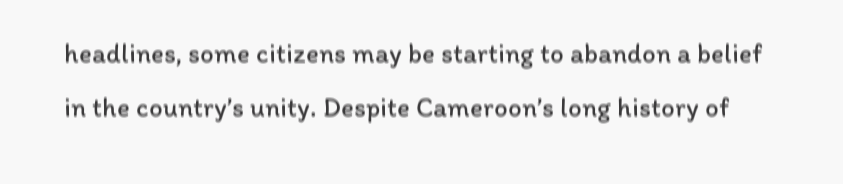headlines, some citizens may be starting to abandon a belief in the country’s unity. Despite Cameroon’s long history of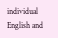individual English and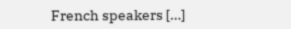French speakers […]